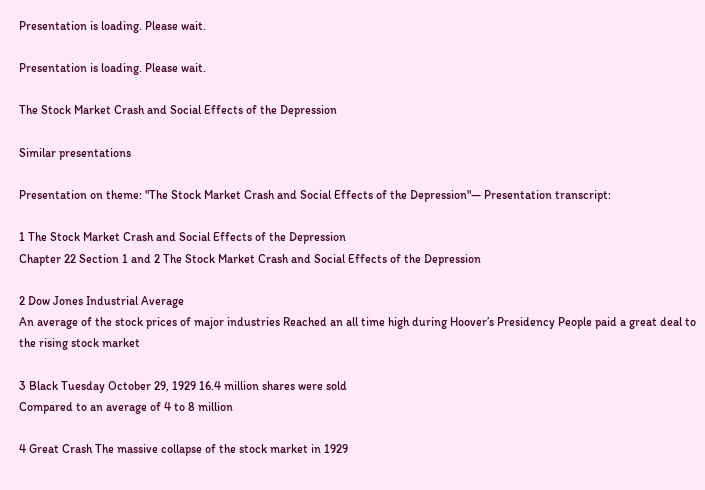Presentation is loading. Please wait.

Presentation is loading. Please wait.

The Stock Market Crash and Social Effects of the Depression

Similar presentations

Presentation on theme: "The Stock Market Crash and Social Effects of the Depression"— Presentation transcript:

1 The Stock Market Crash and Social Effects of the Depression
Chapter 22 Section 1 and 2 The Stock Market Crash and Social Effects of the Depression

2 Dow Jones Industrial Average
An average of the stock prices of major industries Reached an all time high during Hoover’s Presidency People paid a great deal to the rising stock market

3 Black Tuesday October 29, 1929 16.4 million shares were sold
Compared to an average of 4 to 8 million

4 Great Crash The massive collapse of the stock market in 1929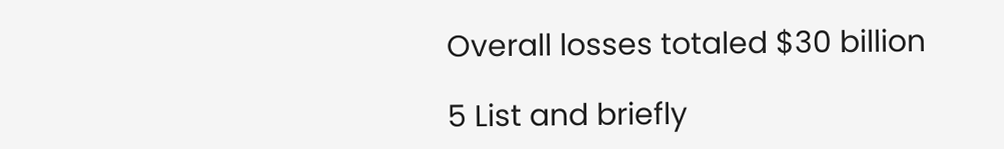Overall losses totaled $30 billion

5 List and briefly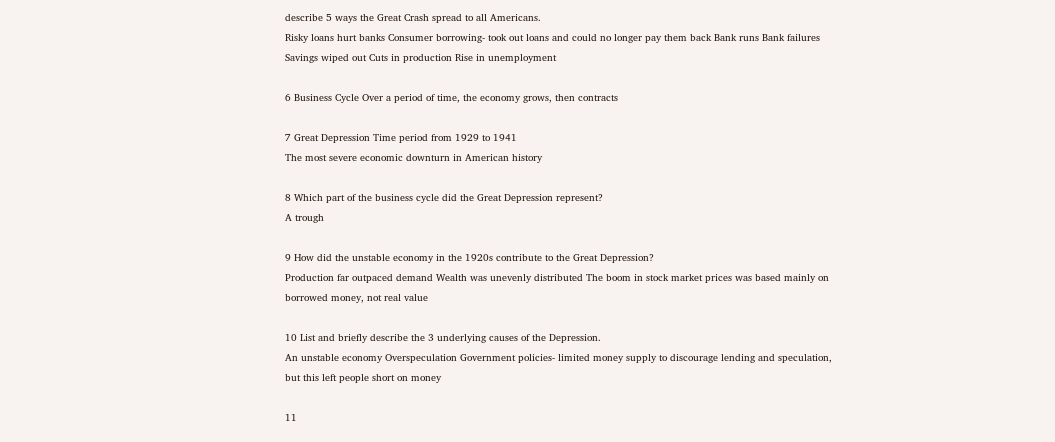describe 5 ways the Great Crash spread to all Americans.
Risky loans hurt banks Consumer borrowing- took out loans and could no longer pay them back Bank runs Bank failures Savings wiped out Cuts in production Rise in unemployment

6 Business Cycle Over a period of time, the economy grows, then contracts

7 Great Depression Time period from 1929 to 1941
The most severe economic downturn in American history

8 Which part of the business cycle did the Great Depression represent?
A trough

9 How did the unstable economy in the 1920s contribute to the Great Depression?
Production far outpaced demand Wealth was unevenly distributed The boom in stock market prices was based mainly on borrowed money, not real value

10 List and briefly describe the 3 underlying causes of the Depression.
An unstable economy Overspeculation Government policies- limited money supply to discourage lending and speculation, but this left people short on money

11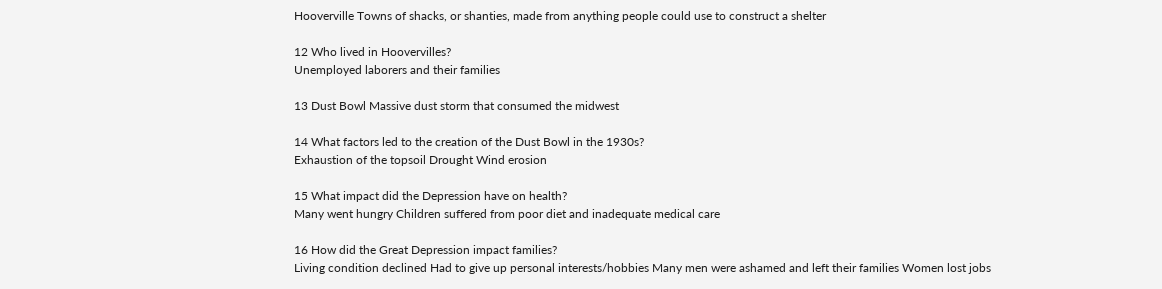Hooverville Towns of shacks, or shanties, made from anything people could use to construct a shelter

12 Who lived in Hoovervilles?
Unemployed laborers and their families

13 Dust Bowl Massive dust storm that consumed the midwest

14 What factors led to the creation of the Dust Bowl in the 1930s?
Exhaustion of the topsoil Drought Wind erosion

15 What impact did the Depression have on health?
Many went hungry Children suffered from poor diet and inadequate medical care

16 How did the Great Depression impact families?
Living condition declined Had to give up personal interests/hobbies Many men were ashamed and left their families Women lost jobs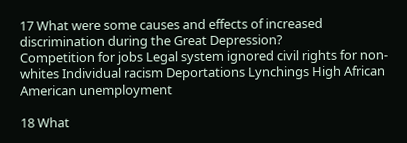17 What were some causes and effects of increased discrimination during the Great Depression?
Competition for jobs Legal system ignored civil rights for non-whites Individual racism Deportations Lynchings High African American unemployment

18 What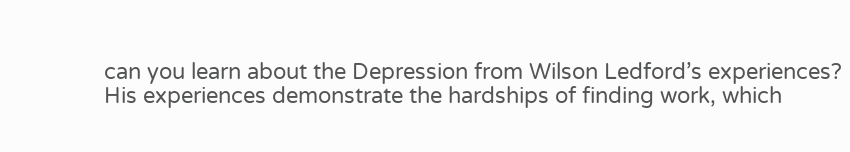can you learn about the Depression from Wilson Ledford’s experiences?
His experiences demonstrate the hardships of finding work, which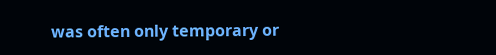was often only temporary or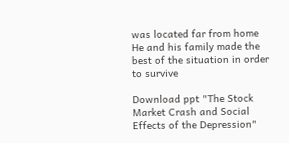was located far from home He and his family made the best of the situation in order to survive

Download ppt "The Stock Market Crash and Social Effects of the Depression"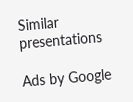Similar presentations

Ads by Google